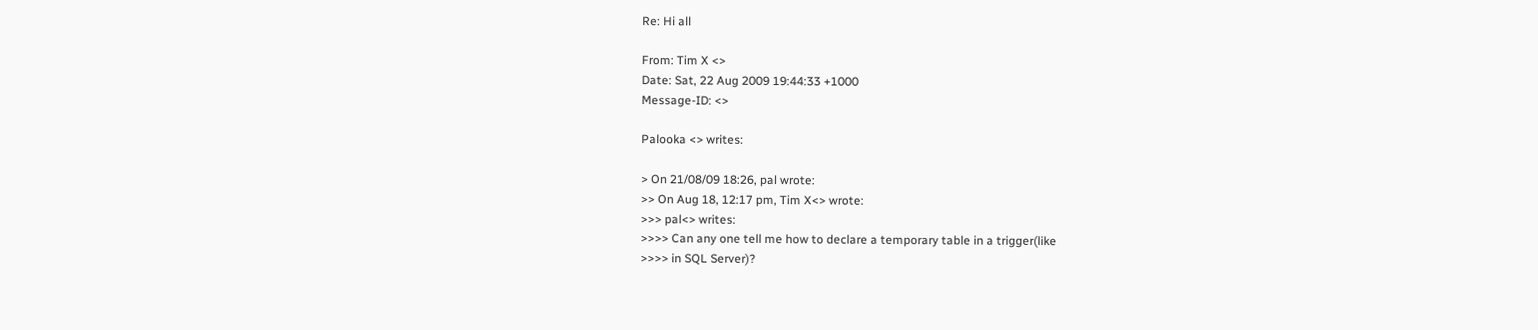Re: Hi all

From: Tim X <>
Date: Sat, 22 Aug 2009 19:44:33 +1000
Message-ID: <>

Palooka <> writes:

> On 21/08/09 18:26, pal wrote:
>> On Aug 18, 12:17 pm, Tim X<> wrote:
>>> pal<> writes:
>>>> Can any one tell me how to declare a temporary table in a trigger(like
>>>> in SQL Server)?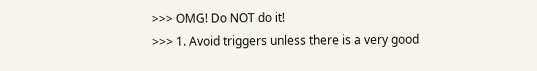>>> OMG! Do NOT do it!
>>> 1. Avoid triggers unless there is a very good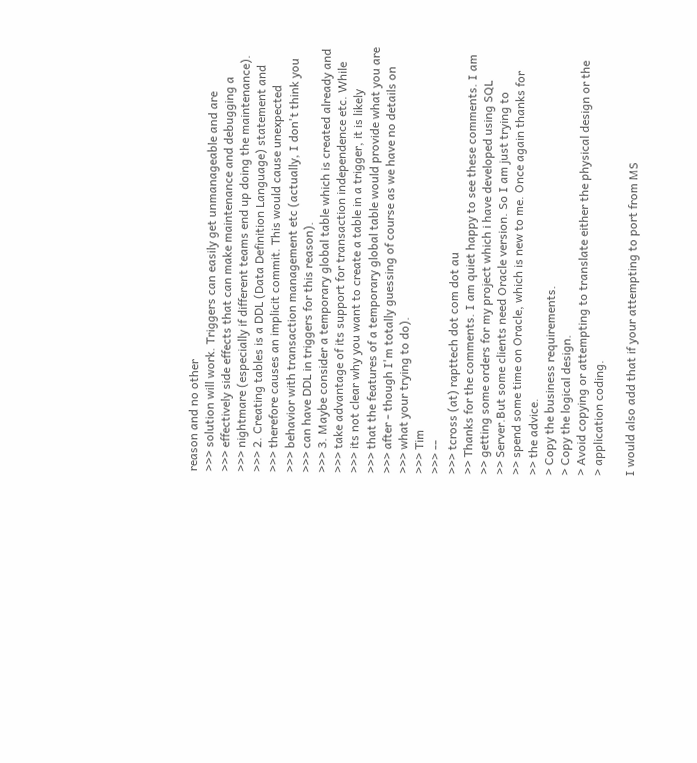reason and no other
>>> solution will work. Triggers can easily get unmanageable and are
>>> effectively side effects that can make maintenance and debugging a
>>> nightmare (especially if different teams end up doing the maintenance).
>>> 2. Creating tables is a DDL (Data Definition Language) statement and
>>> therefore causes an implicit commit. This would cause unexpected
>>> behavior with transaction management etc (actually, I don't think you
>>> can have DDL in triggers for this reason).
>>> 3. Maybe consider a temporary global table which is created already and
>>> take advantage of its support for transaction independence etc. While
>>> its not clear why you want to create a table in a trigger, it is likely
>>> that the features of a temporary global table would provide what you are
>>> after - though I'm totally guessing of course as we have no details on
>>> what your trying to do).
>>> Tim
>>> --
>>> tcross (at) rapttech dot com dot au
>> Thanks for the comments. I am quiet happy to see these comments. I am
>> getting some orders for my project which i have developed using SQL
>> Server.But some clients need Oracle version. So I am just trying to
>> spend some time on Oracle, which is new to me. Once again thanks for
>> the advice.
> Copy the business requirements.
> Copy the logical design.
> Avoid copying or attempting to translate either the physical design or the
> application coding.

I would also add that if your attempting to port from MS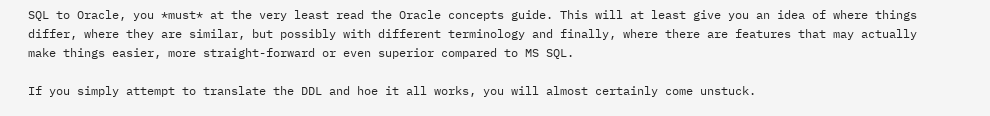SQL to Oracle, you *must* at the very least read the Oracle concepts guide. This will at least give you an idea of where things differ, where they are similar, but possibly with different terminology and finally, where there are features that may actually make things easier, more straight-forward or even superior compared to MS SQL.

If you simply attempt to translate the DDL and hoe it all works, you will almost certainly come unstuck.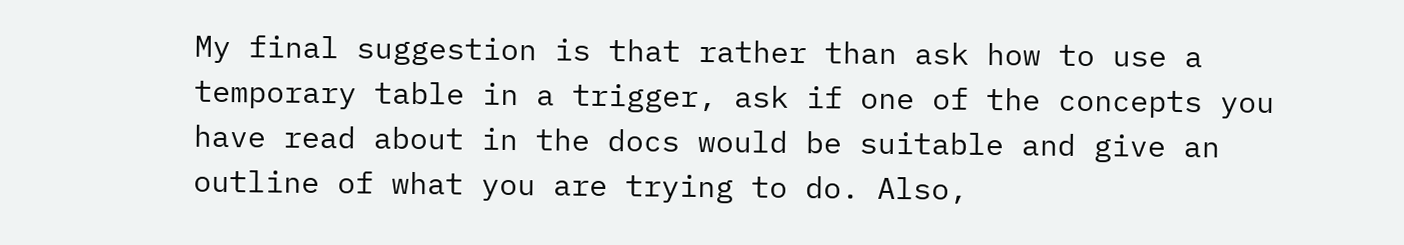My final suggestion is that rather than ask how to use a temporary table in a trigger, ask if one of the concepts you have read about in the docs would be suitable and give an outline of what you are trying to do. Also,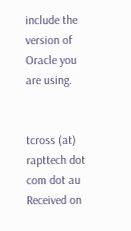include the version of Oracle you are using.


tcross (at) rapttech dot com dot au
Received on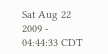Sat Aug 22 2009 - 04:44:33 CDT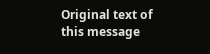Original text of this message